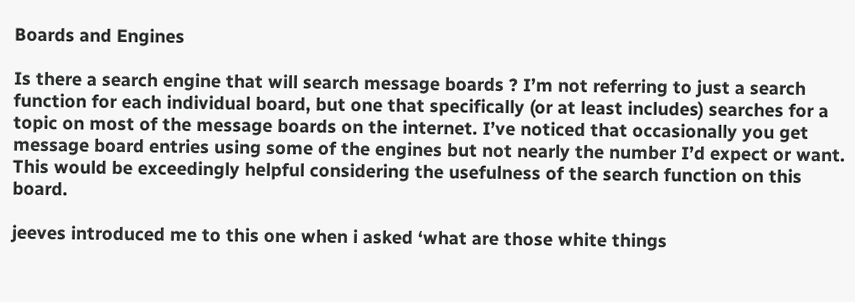Boards and Engines

Is there a search engine that will search message boards ? I’m not referring to just a search function for each individual board, but one that specifically (or at least includes) searches for a topic on most of the message boards on the internet. I’ve noticed that occasionally you get message board entries using some of the engines but not nearly the number I’d expect or want. This would be exceedingly helpful considering the usefulness of the search function on this board.

jeeves introduced me to this one when i asked ‘what are those white things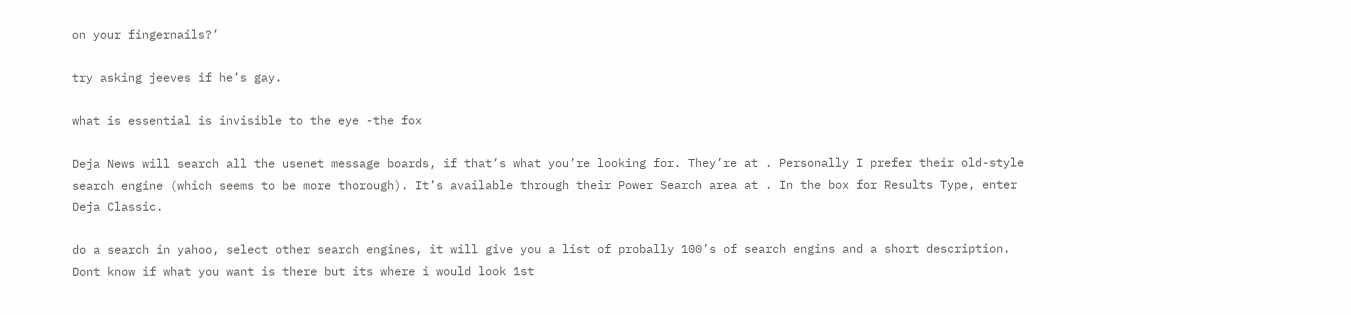on your fingernails?’

try asking jeeves if he’s gay.

what is essential is invisible to the eye -the fox

Deja News will search all the usenet message boards, if that’s what you’re looking for. They’re at . Personally I prefer their old-style search engine (which seems to be more thorough). It’s available through their Power Search area at . In the box for Results Type, enter Deja Classic.

do a search in yahoo, select other search engines, it will give you a list of probally 100’s of search engins and a short description. Dont know if what you want is there but its where i would look 1st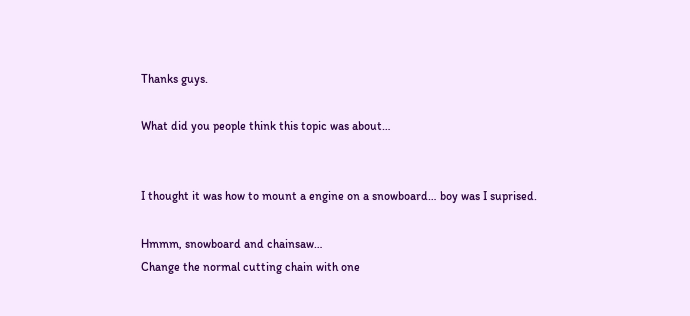Thanks guys.

What did you people think this topic was about…


I thought it was how to mount a engine on a snowboard… boy was I suprised.

Hmmm, snowboard and chainsaw…
Change the normal cutting chain with one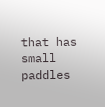that has small paddles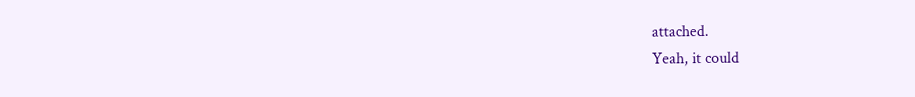attached.
Yeah, it could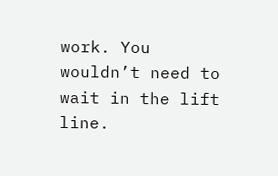work. You wouldn’t need to wait in the lift line.